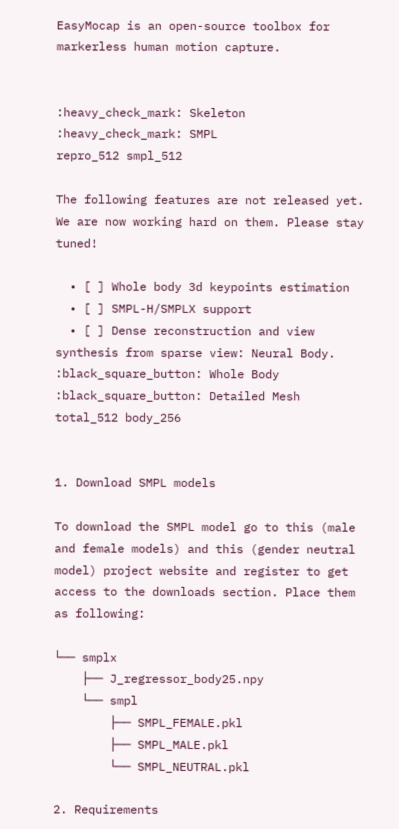EasyMocap is an open-source toolbox for markerless human motion capture.


:heavy_check_mark: Skeleton :heavy_check_mark: SMPL
repro_512 smpl_512

The following features are not released yet. We are now working hard on them. Please stay tuned!

  • [ ] Whole body 3d keypoints estimation
  • [ ] SMPL-H/SMPLX support
  • [ ] Dense reconstruction and view synthesis from sparse view: Neural Body.
:black_square_button: Whole Body :black_square_button: Detailed Mesh
total_512 body_256


1. Download SMPL models

To download the SMPL model go to this (male and female models) and this (gender neutral model) project website and register to get access to the downloads section. Place them as following:

└── smplx
    ├── J_regressor_body25.npy
    └── smpl
        ├── SMPL_FEMALE.pkl
        ├── SMPL_MALE.pkl
        └── SMPL_NEUTRAL.pkl

2. Requirements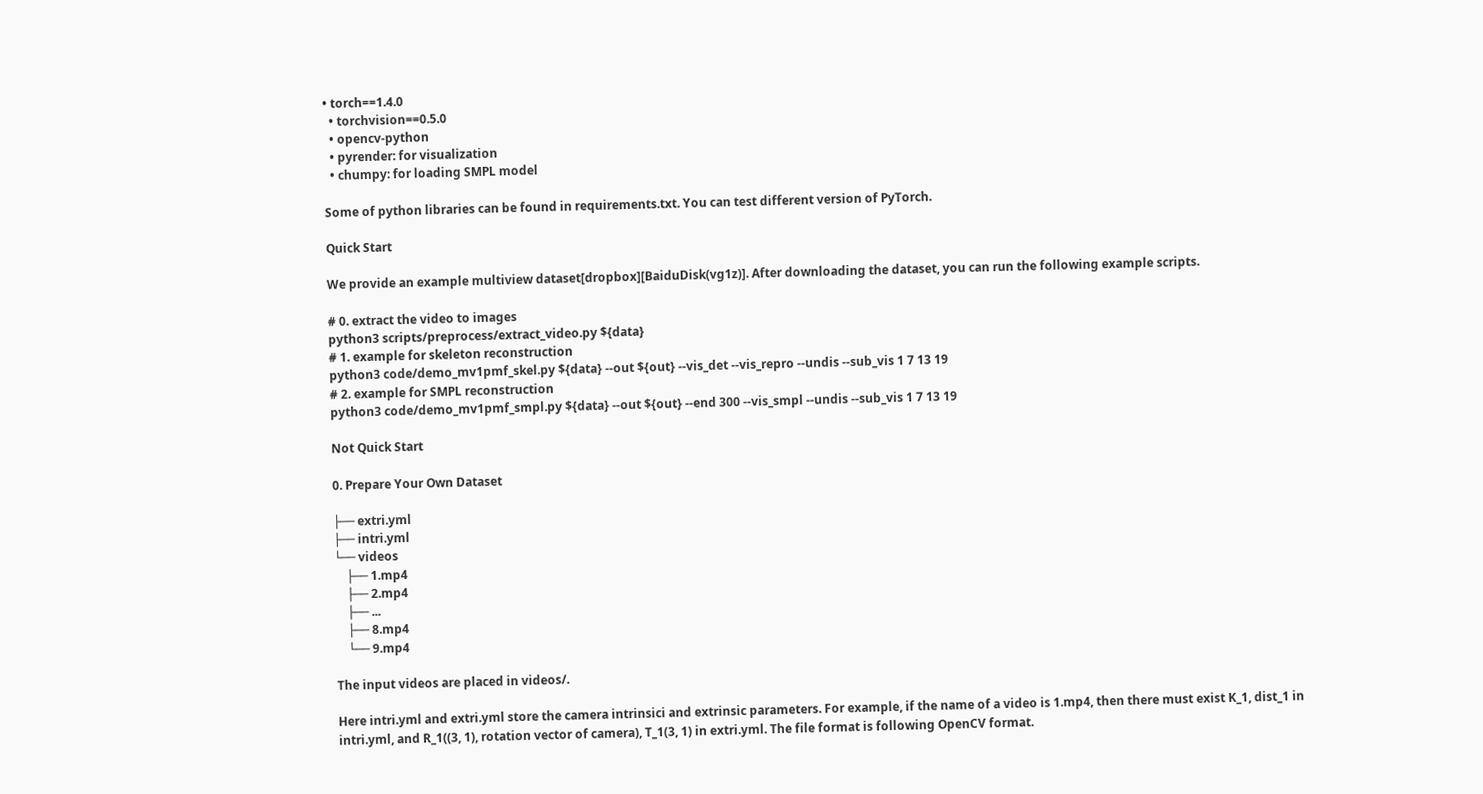• torch==1.4.0
  • torchvision==0.5.0
  • opencv-python
  • pyrender: for visualization
  • chumpy: for loading SMPL model

Some of python libraries can be found in requirements.txt. You can test different version of PyTorch.

Quick Start

We provide an example multiview dataset[dropbox][BaiduDisk(vg1z)]. After downloading the dataset, you can run the following example scripts.

# 0. extract the video to images
python3 scripts/preprocess/extract_video.py ${data}
# 1. example for skeleton reconstruction
python3 code/demo_mv1pmf_skel.py ${data} --out ${out} --vis_det --vis_repro --undis --sub_vis 1 7 13 19
# 2. example for SMPL reconstruction
python3 code/demo_mv1pmf_smpl.py ${data} --out ${out} --end 300 --vis_smpl --undis --sub_vis 1 7 13 19

Not Quick Start

0. Prepare Your Own Dataset

├── extri.yml
├── intri.yml
└── videos
    ├── 1.mp4
    ├── 2.mp4
    ├── ...
    ├── 8.mp4
    └── 9.mp4

The input videos are placed in videos/.

Here intri.yml and extri.yml store the camera intrinsici and extrinsic parameters. For example, if the name of a video is 1.mp4, then there must exist K_1, dist_1 in intri.yml, and R_1((3, 1), rotation vector of camera), T_1(3, 1) in extri.yml. The file format is following OpenCV format.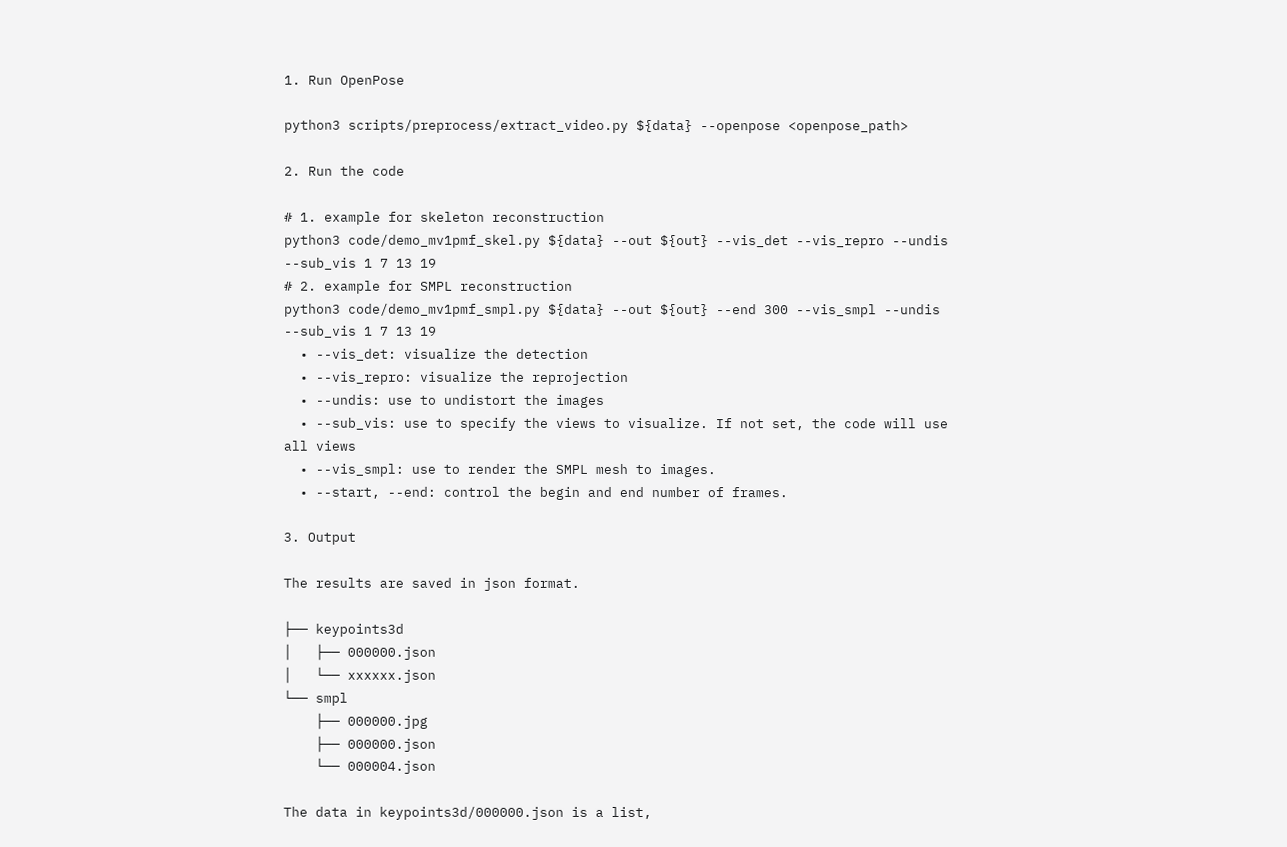1. Run OpenPose

python3 scripts/preprocess/extract_video.py ${data} --openpose <openpose_path>

2. Run the code

# 1. example for skeleton reconstruction
python3 code/demo_mv1pmf_skel.py ${data} --out ${out} --vis_det --vis_repro --undis --sub_vis 1 7 13 19
# 2. example for SMPL reconstruction
python3 code/demo_mv1pmf_smpl.py ${data} --out ${out} --end 300 --vis_smpl --undis --sub_vis 1 7 13 19
  • --vis_det: visualize the detection
  • --vis_repro: visualize the reprojection
  • --undis: use to undistort the images
  • --sub_vis: use to specify the views to visualize. If not set, the code will use all views
  • --vis_smpl: use to render the SMPL mesh to images.
  • --start, --end: control the begin and end number of frames.

3. Output

The results are saved in json format.

├── keypoints3d
│   ├── 000000.json
│   └── xxxxxx.json
└── smpl
    ├── 000000.jpg
    ├── 000000.json
    └── 000004.json

The data in keypoints3d/000000.json is a list,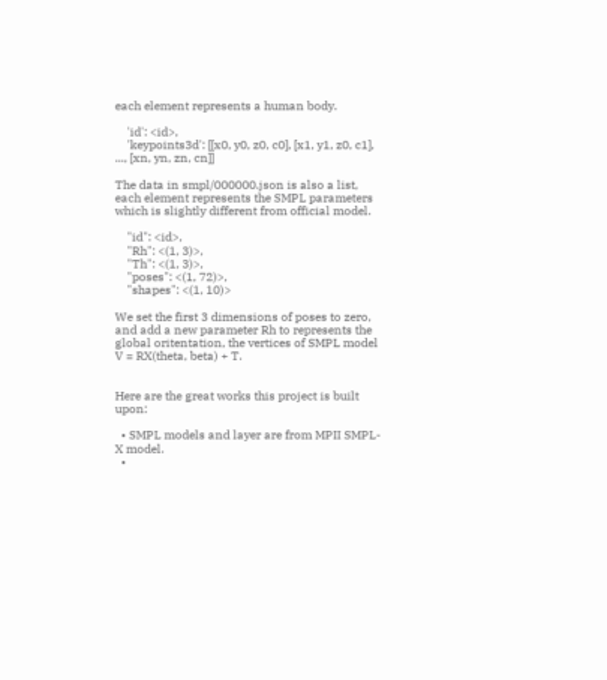each element represents a human body.

    'id': <id>,
    'keypoints3d': [[x0, y0, z0, c0], [x1, y1, z0, c1], ..., [xn, yn, zn, cn]]

The data in smpl/000000.json is also a list, each element represents the SMPL parameters which is slightly different from official model.

    "id": <id>,
    "Rh": <(1, 3)>,
    "Th": <(1, 3)>,
    "poses": <(1, 72)>,
    "shapes": <(1, 10)>

We set the first 3 dimensions of poses to zero, and add a new parameter Rh to represents the global oritentation, the vertices of SMPL model V = RX(theta, beta) + T.


Here are the great works this project is built upon:

  • SMPL models and layer are from MPII SMPL-X model.
  •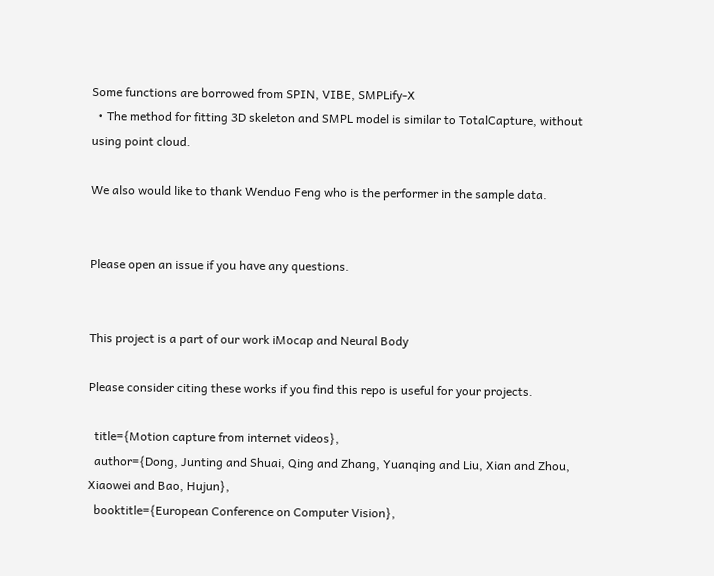Some functions are borrowed from SPIN, VIBE, SMPLify-X
  • The method for fitting 3D skeleton and SMPL model is similar to TotalCapture, without using point cloud.

We also would like to thank Wenduo Feng who is the performer in the sample data.


Please open an issue if you have any questions.


This project is a part of our work iMocap and Neural Body

Please consider citing these works if you find this repo is useful for your projects.

  title={Motion capture from internet videos},
  author={Dong, Junting and Shuai, Qing and Zhang, Yuanqing and Liu, Xian and Zhou, Xiaowei and Bao, Hujun},
  booktitle={European Conference on Computer Vision},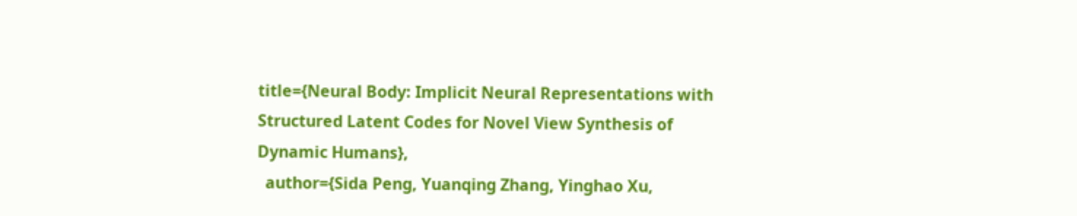title={Neural Body: Implicit Neural Representations with Structured Latent Codes for Novel View Synthesis of Dynamic Humans},
  author={Sida Peng, Yuanqing Zhang, Yinghao Xu,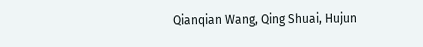Qianqian Wang, Qing Shuai, Hujun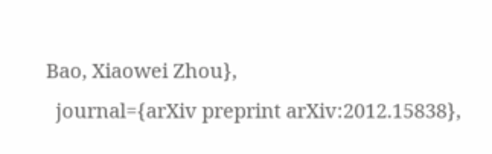Bao, Xiaowei Zhou},
  journal={arXiv preprint arXiv:2012.15838},